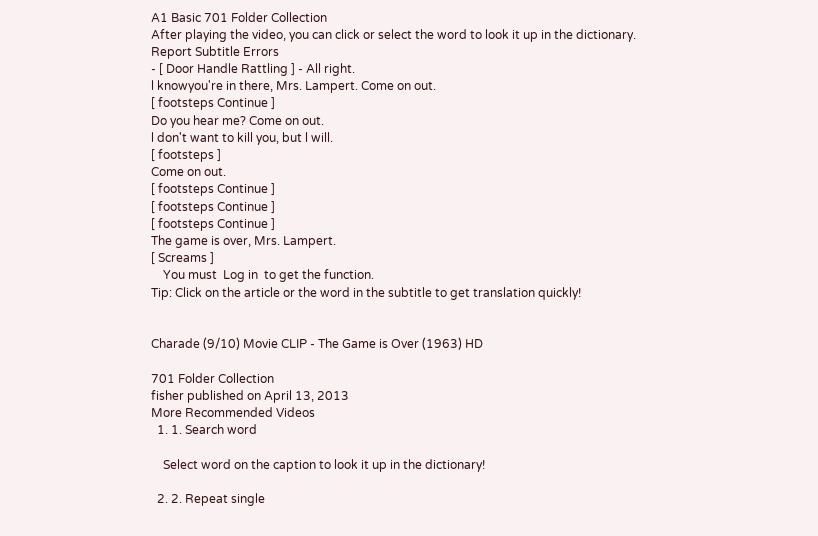A1 Basic 701 Folder Collection
After playing the video, you can click or select the word to look it up in the dictionary.
Report Subtitle Errors
- [ Door Handle Rattling ] - All right.
l knowyou're in there, Mrs. Lampert. Come on out.
[ footsteps Continue ]
Do you hear me? Come on out.
l don't want to kill you, but l will.
[ footsteps ]
Come on out.
[ footsteps Continue ]
[ footsteps Continue ]
[ footsteps Continue ]
The game is over, Mrs. Lampert.
[ Screams ]
    You must  Log in  to get the function.
Tip: Click on the article or the word in the subtitle to get translation quickly!


Charade (9/10) Movie CLIP - The Game is Over (1963) HD

701 Folder Collection
fisher published on April 13, 2013
More Recommended Videos
  1. 1. Search word

    Select word on the caption to look it up in the dictionary!

  2. 2. Repeat single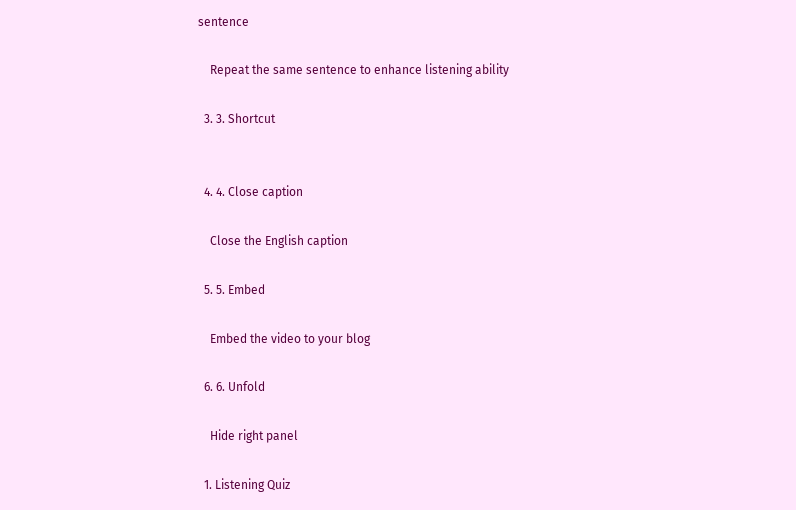sentence

    Repeat the same sentence to enhance listening ability

  3. 3. Shortcut


  4. 4. Close caption

    Close the English caption

  5. 5. Embed

    Embed the video to your blog

  6. 6. Unfold

    Hide right panel

  1. Listening Quiz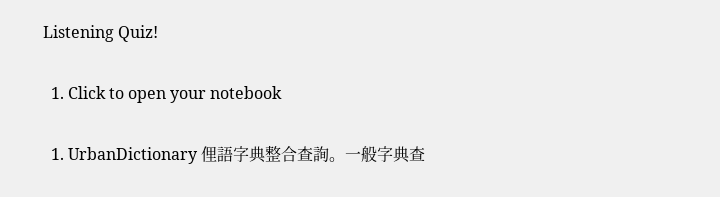Listening Quiz!

  1. Click to open your notebook

  1. UrbanDictionary 俚語字典整合查詢。一般字典查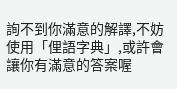詢不到你滿意的解譯,不妨使用「俚語字典」,或許會讓你有滿意的答案喔